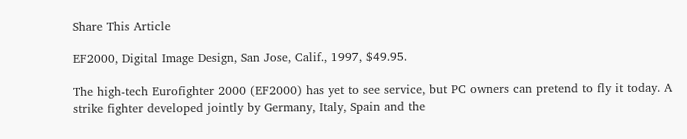Share This Article

EF2000, Digital Image Design, San Jose, Calif., 1997, $49.95.

The high-tech Eurofighter 2000 (EF2000) has yet to see service, but PC owners can pretend to fly it today. A strike fighter developed jointly by Germany, Italy, Spain and the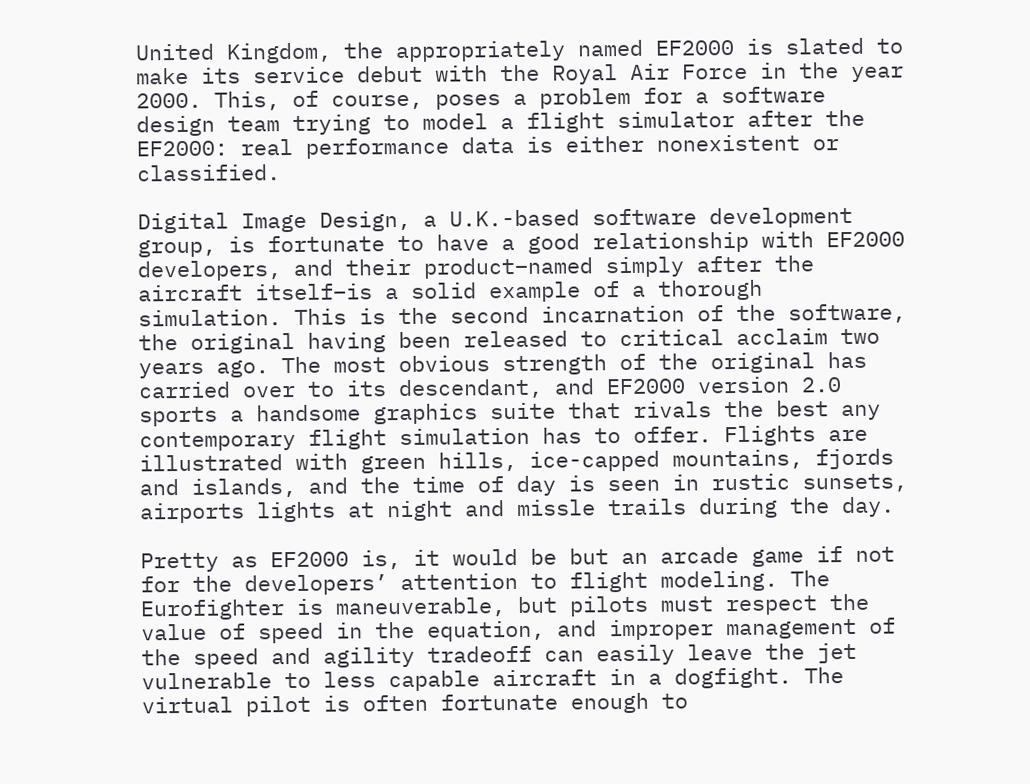United Kingdom, the appropriately named EF2000 is slated to make its service debut with the Royal Air Force in the year 2000. This, of course, poses a problem for a software design team trying to model a flight simulator after the EF2000: real performance data is either nonexistent or classified.

Digital Image Design, a U.K.-based software development group, is fortunate to have a good relationship with EF2000 developers, and their product–named simply after the aircraft itself–is a solid example of a thorough simulation. This is the second incarnation of the software, the original having been released to critical acclaim two years ago. The most obvious strength of the original has carried over to its descendant, and EF2000 version 2.0 sports a handsome graphics suite that rivals the best any contemporary flight simulation has to offer. Flights are illustrated with green hills, ice-capped mountains, fjords and islands, and the time of day is seen in rustic sunsets, airports lights at night and missle trails during the day.

Pretty as EF2000 is, it would be but an arcade game if not for the developers’ attention to flight modeling. The Eurofighter is maneuverable, but pilots must respect the value of speed in the equation, and improper management of the speed and agility tradeoff can easily leave the jet vulnerable to less capable aircraft in a dogfight. The virtual pilot is often fortunate enough to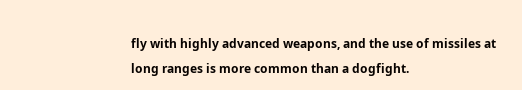fly with highly advanced weapons, and the use of missiles at long ranges is more common than a dogfight.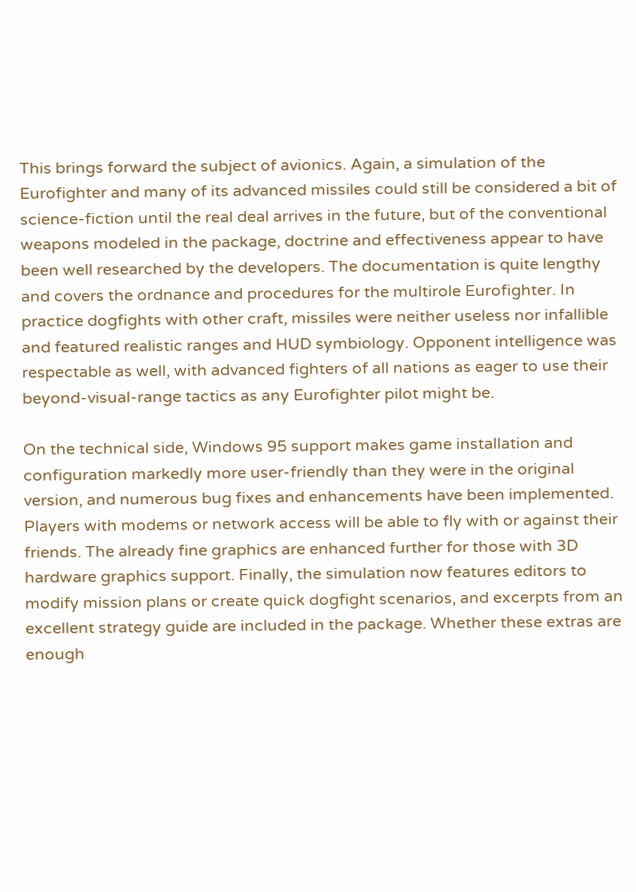This brings forward the subject of avionics. Again, a simulation of the Eurofighter and many of its advanced missiles could still be considered a bit of science-fiction until the real deal arrives in the future, but of the conventional weapons modeled in the package, doctrine and effectiveness appear to have been well researched by the developers. The documentation is quite lengthy and covers the ordnance and procedures for the multirole Eurofighter. In practice dogfights with other craft, missiles were neither useless nor infallible and featured realistic ranges and HUD symbiology. Opponent intelligence was respectable as well, with advanced fighters of all nations as eager to use their beyond-visual-range tactics as any Eurofighter pilot might be.

On the technical side, Windows 95 support makes game installation and configuration markedly more user-friendly than they were in the original version, and numerous bug fixes and enhancements have been implemented. Players with modems or network access will be able to fly with or against their friends. The already fine graphics are enhanced further for those with 3D hardware graphics support. Finally, the simulation now features editors to modify mission plans or create quick dogfight scenarios, and excerpts from an excellent strategy guide are included in the package. Whether these extras are enough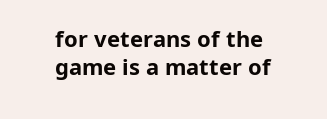for veterans of the game is a matter of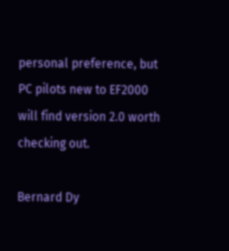personal preference, but PC pilots new to EF2000 will find version 2.0 worth checking out.

Bernard Dy